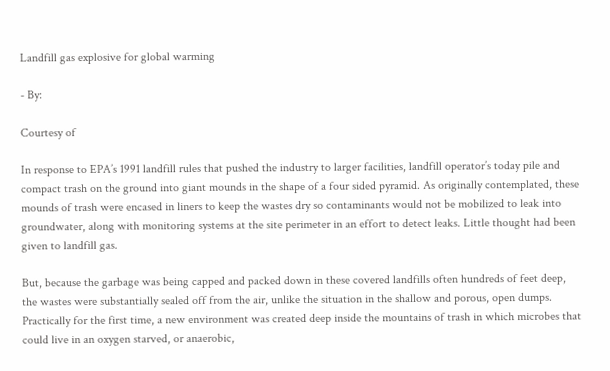Landfill gas explosive for global warming

- By:

Courtesy of

In response to EPA’s 1991 landfill rules that pushed the industry to larger facilities, landfill operator’s today pile and compact trash on the ground into giant mounds in the shape of a four sided pyramid. As originally contemplated, these mounds of trash were encased in liners to keep the wastes dry so contaminants would not be mobilized to leak into groundwater, along with monitoring systems at the site perimeter in an effort to detect leaks. Little thought had been given to landfill gas.

But, because the garbage was being capped and packed down in these covered landfills often hundreds of feet deep, the wastes were substantially sealed off from the air, unlike the situation in the shallow and porous, open dumps. Practically for the first time, a new environment was created deep inside the mountains of trash in which microbes that could live in an oxygen starved, or anaerobic,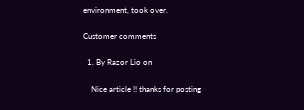environment, took over.

Customer comments

  1. By Razor Lio on

    Nice article !! thanks for posting